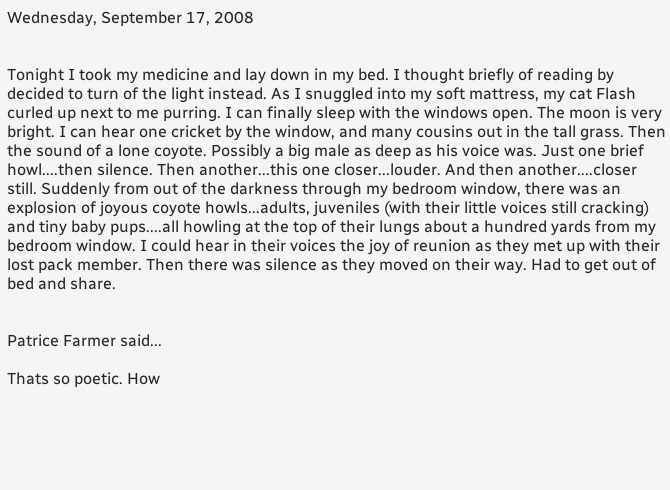Wednesday, September 17, 2008


Tonight I took my medicine and lay down in my bed. I thought briefly of reading by decided to turn of the light instead. As I snuggled into my soft mattress, my cat Flash curled up next to me purring. I can finally sleep with the windows open. The moon is very bright. I can hear one cricket by the window, and many cousins out in the tall grass. Then the sound of a lone coyote. Possibly a big male as deep as his voice was. Just one brief howl....then silence. Then another...this one closer...louder. And then another....closer still. Suddenly from out of the darkness through my bedroom window, there was an explosion of joyous coyote howls...adults, juveniles (with their little voices still cracking) and tiny baby pups....all howling at the top of their lungs about a hundred yards from my bedroom window. I could hear in their voices the joy of reunion as they met up with their lost pack member. Then there was silence as they moved on their way. Had to get out of bed and share.


Patrice Farmer said...

Thats so poetic. How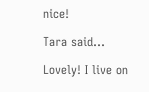nice!

Tara said...

Lovely! I live on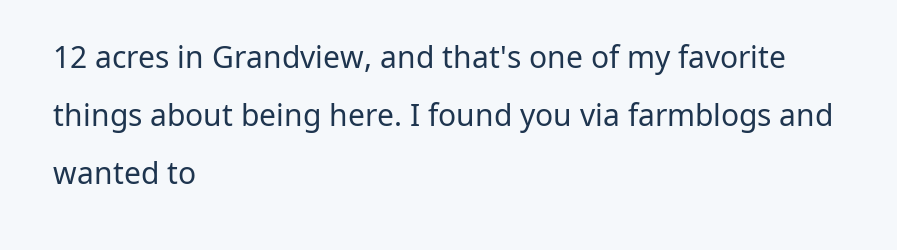12 acres in Grandview, and that's one of my favorite things about being here. I found you via farmblogs and wanted to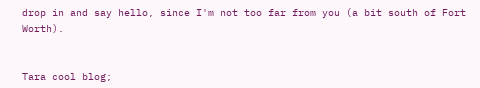drop in and say hello, since I'm not too far from you (a bit south of Fort Worth).


Tara cool blog;